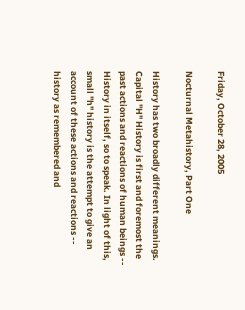Friday, October 28, 2005

Nocturnal Metahistory, Part One

History has two broadly different meanings. Capital "H" History is first and foremost the past actions and reactions of human beings -- History in itself, so to speak. In light of this, small "h" history is the attempt to give an account of these actions and reactions -- history as remembered and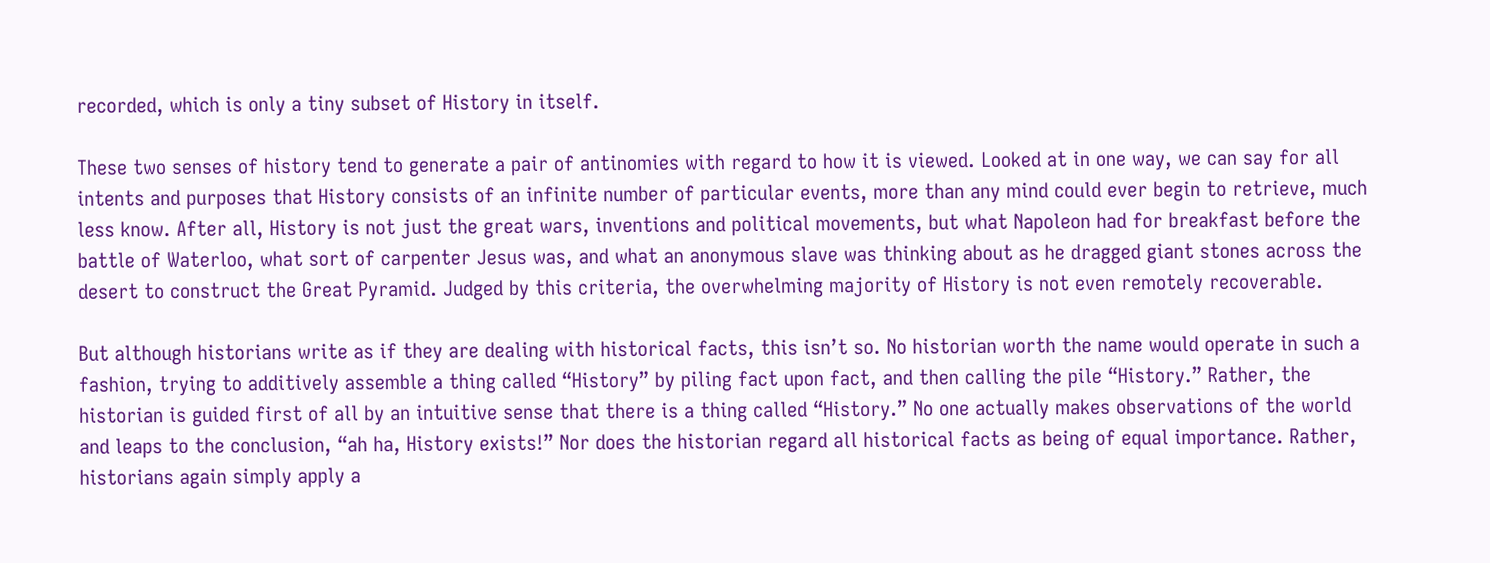recorded, which is only a tiny subset of History in itself.

These two senses of history tend to generate a pair of antinomies with regard to how it is viewed. Looked at in one way, we can say for all intents and purposes that History consists of an infinite number of particular events, more than any mind could ever begin to retrieve, much less know. After all, History is not just the great wars, inventions and political movements, but what Napoleon had for breakfast before the battle of Waterloo, what sort of carpenter Jesus was, and what an anonymous slave was thinking about as he dragged giant stones across the desert to construct the Great Pyramid. Judged by this criteria, the overwhelming majority of History is not even remotely recoverable.

But although historians write as if they are dealing with historical facts, this isn’t so. No historian worth the name would operate in such a fashion, trying to additively assemble a thing called “History” by piling fact upon fact, and then calling the pile “History.” Rather, the historian is guided first of all by an intuitive sense that there is a thing called “History.” No one actually makes observations of the world and leaps to the conclusion, “ah ha, History exists!” Nor does the historian regard all historical facts as being of equal importance. Rather, historians again simply apply a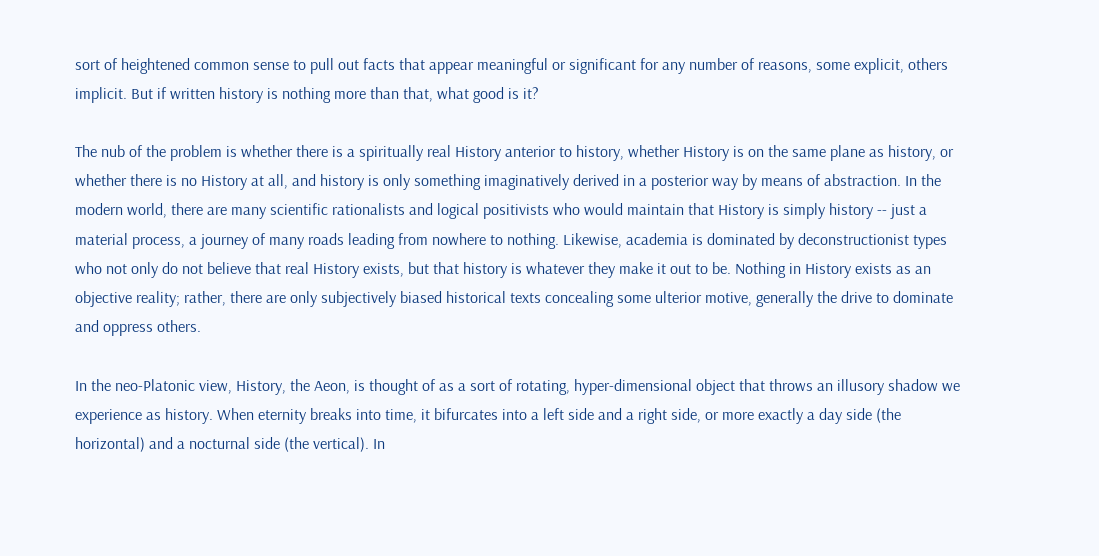sort of heightened common sense to pull out facts that appear meaningful or significant for any number of reasons, some explicit, others implicit. But if written history is nothing more than that, what good is it?

The nub of the problem is whether there is a spiritually real History anterior to history, whether History is on the same plane as history, or whether there is no History at all, and history is only something imaginatively derived in a posterior way by means of abstraction. In the modern world, there are many scientific rationalists and logical positivists who would maintain that History is simply history -- just a material process, a journey of many roads leading from nowhere to nothing. Likewise, academia is dominated by deconstructionist types who not only do not believe that real History exists, but that history is whatever they make it out to be. Nothing in History exists as an objective reality; rather, there are only subjectively biased historical texts concealing some ulterior motive, generally the drive to dominate and oppress others.

In the neo-Platonic view, History, the Aeon, is thought of as a sort of rotating, hyper-dimensional object that throws an illusory shadow we experience as history. When eternity breaks into time, it bifurcates into a left side and a right side, or more exactly a day side (the horizontal) and a nocturnal side (the vertical). In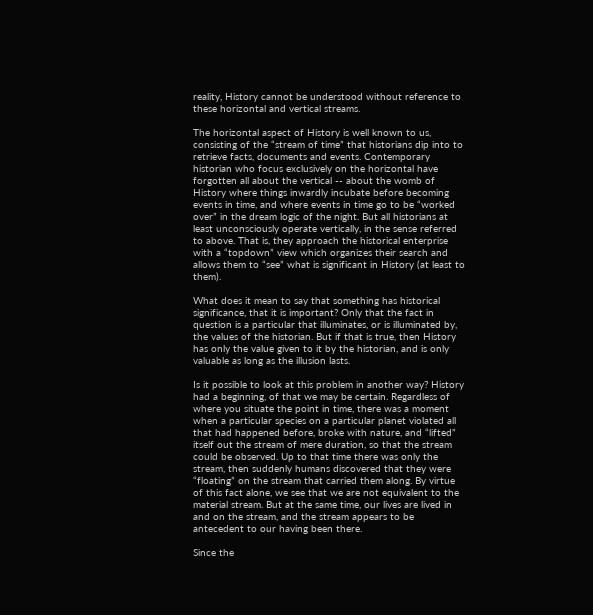reality, History cannot be understood without reference to these horizontal and vertical streams.

The horizontal aspect of History is well known to us, consisting of the “stream of time” that historians dip into to retrieve facts, documents and events. Contemporary historian who focus exclusively on the horizontal have forgotten all about the vertical -- about the womb of History where things inwardly incubate before becoming events in time, and where events in time go to be “worked over” in the dream logic of the night. But all historians at least unconsciously operate vertically, in the sense referred to above. That is, they approach the historical enterprise with a “topdown” view which organizes their search and allows them to “see” what is significant in History (at least to them).

What does it mean to say that something has historical significance, that it is important? Only that the fact in question is a particular that illuminates, or is illuminated by, the values of the historian. But if that is true, then History has only the value given to it by the historian, and is only valuable as long as the illusion lasts.

Is it possible to look at this problem in another way? History had a beginning, of that we may be certain. Regardless of where you situate the point in time, there was a moment when a particular species on a particular planet violated all that had happened before, broke with nature, and “lifted” itself out the stream of mere duration, so that the stream could be observed. Up to that time there was only the stream, then suddenly humans discovered that they were “floating” on the stream that carried them along. By virtue of this fact alone, we see that we are not equivalent to the material stream. But at the same time, our lives are lived in and on the stream, and the stream appears to be antecedent to our having been there.

Since the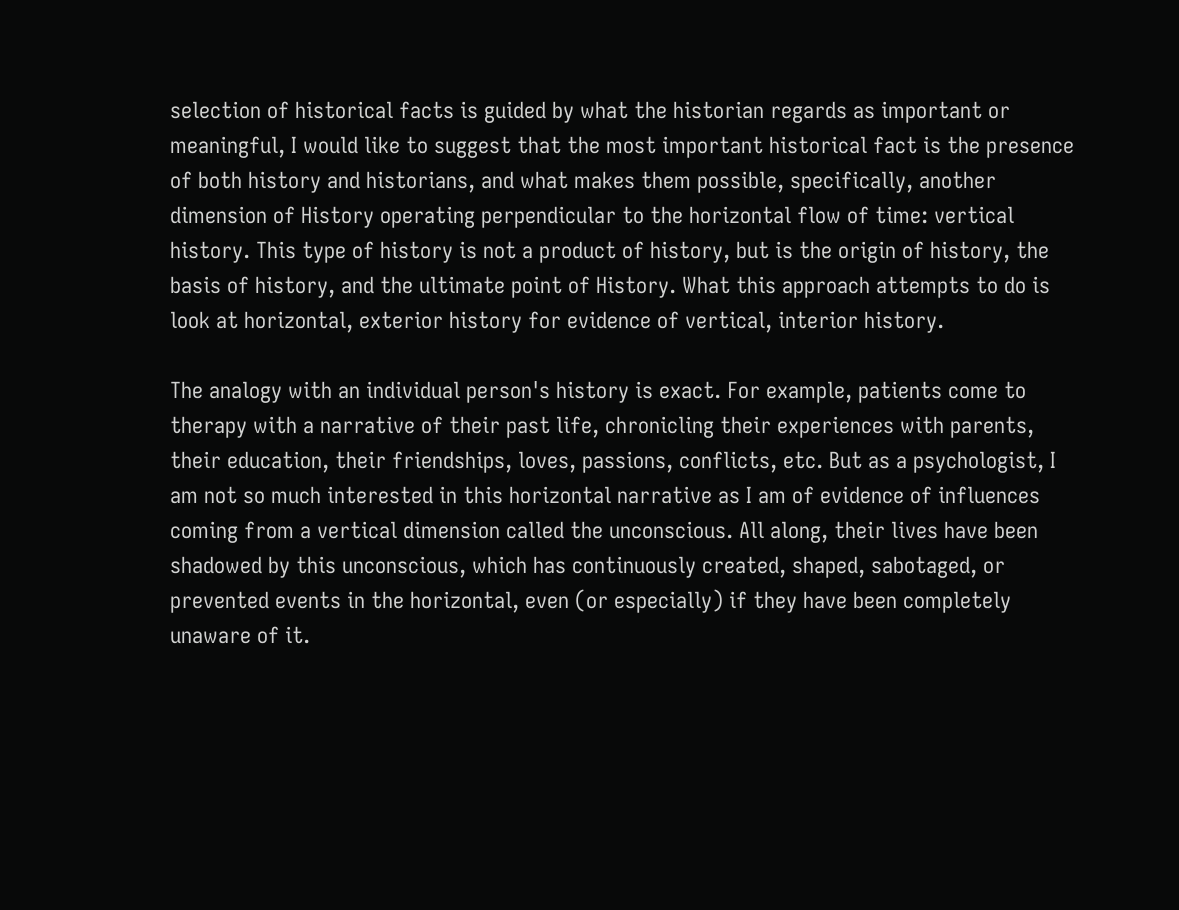selection of historical facts is guided by what the historian regards as important or meaningful, I would like to suggest that the most important historical fact is the presence of both history and historians, and what makes them possible, specifically, another dimension of History operating perpendicular to the horizontal flow of time: vertical history. This type of history is not a product of history, but is the origin of history, the basis of history, and the ultimate point of History. What this approach attempts to do is look at horizontal, exterior history for evidence of vertical, interior history.

The analogy with an individual person's history is exact. For example, patients come to therapy with a narrative of their past life, chronicling their experiences with parents, their education, their friendships, loves, passions, conflicts, etc. But as a psychologist, I am not so much interested in this horizontal narrative as I am of evidence of influences coming from a vertical dimension called the unconscious. All along, their lives have been shadowed by this unconscious, which has continuously created, shaped, sabotaged, or prevented events in the horizontal, even (or especially) if they have been completely unaware of it.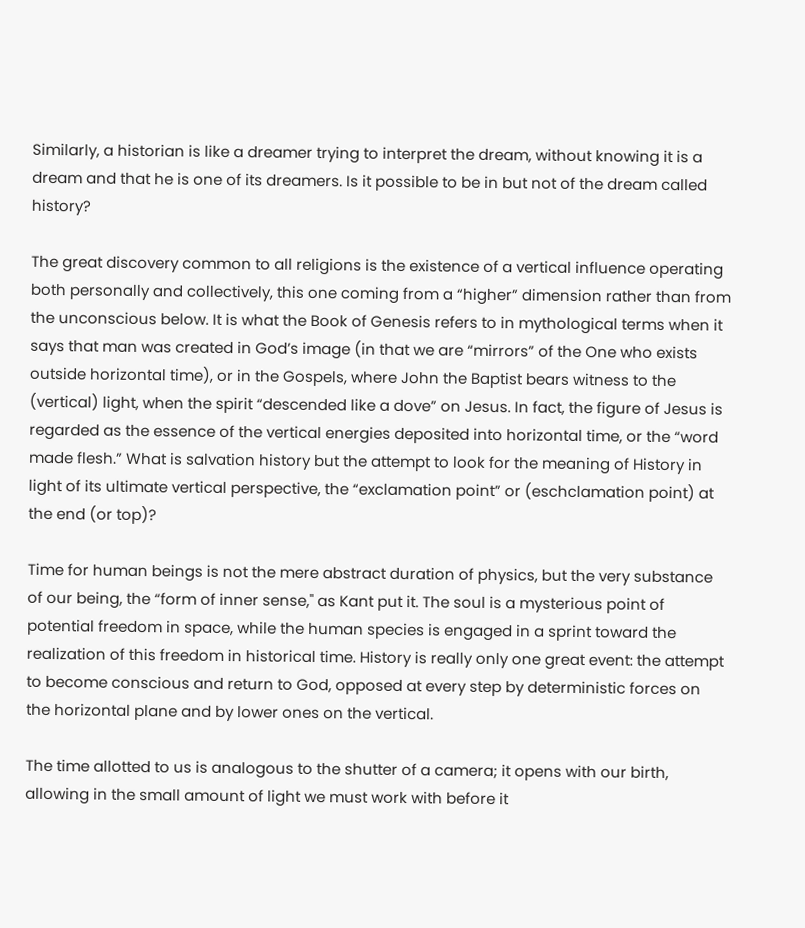Similarly, a historian is like a dreamer trying to interpret the dream, without knowing it is a dream and that he is one of its dreamers. Is it possible to be in but not of the dream called history?

The great discovery common to all religions is the existence of a vertical influence operating both personally and collectively, this one coming from a “higher” dimension rather than from the unconscious below. It is what the Book of Genesis refers to in mythological terms when it says that man was created in God’s image (in that we are “mirrors” of the One who exists outside horizontal time), or in the Gospels, where John the Baptist bears witness to the (vertical) light, when the spirit “descended like a dove” on Jesus. In fact, the figure of Jesus is regarded as the essence of the vertical energies deposited into horizontal time, or the “word made flesh.” What is salvation history but the attempt to look for the meaning of History in light of its ultimate vertical perspective, the “exclamation point” or (eschclamation point) at the end (or top)?

Time for human beings is not the mere abstract duration of physics, but the very substance of our being, the “form of inner sense," as Kant put it. The soul is a mysterious point of potential freedom in space, while the human species is engaged in a sprint toward the realization of this freedom in historical time. History is really only one great event: the attempt to become conscious and return to God, opposed at every step by deterministic forces on the horizontal plane and by lower ones on the vertical.

The time allotted to us is analogous to the shutter of a camera; it opens with our birth, allowing in the small amount of light we must work with before it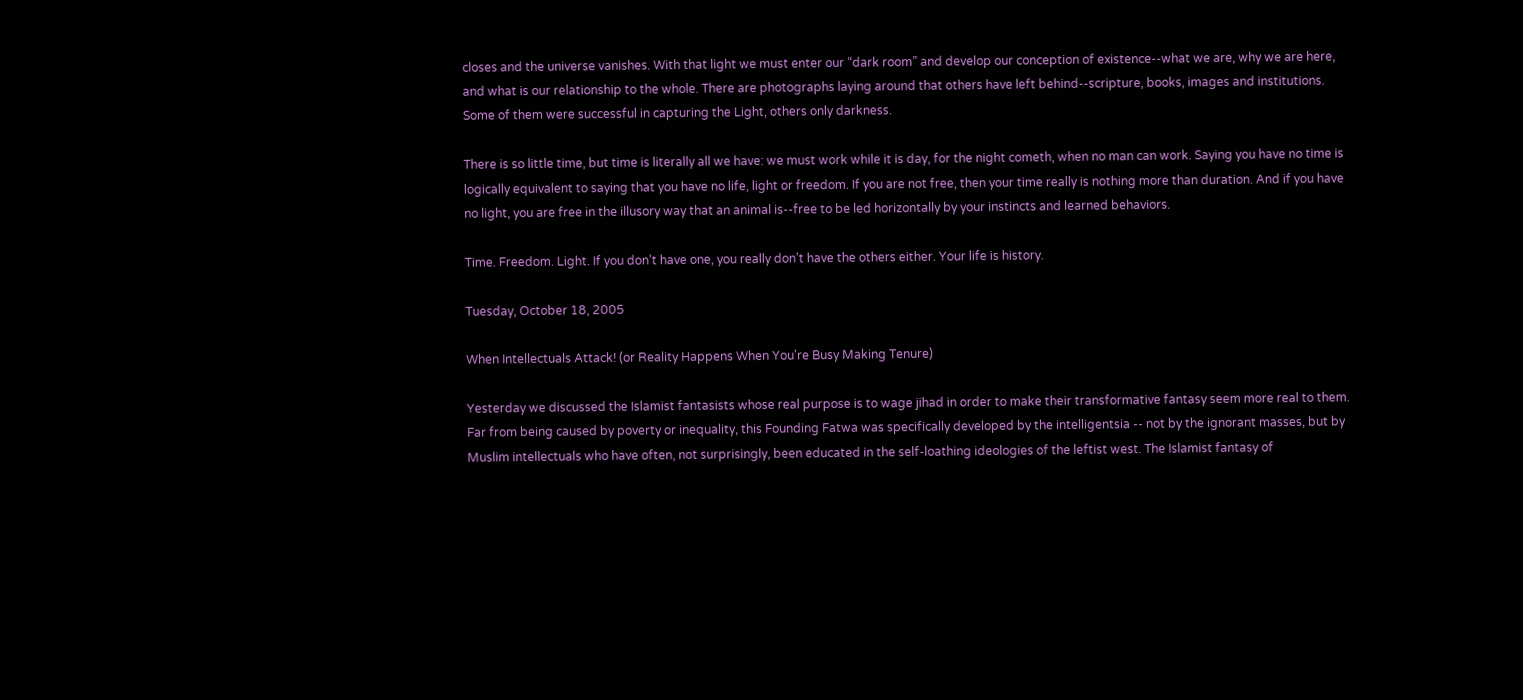closes and the universe vanishes. With that light we must enter our “dark room” and develop our conception of existence--what we are, why we are here, and what is our relationship to the whole. There are photographs laying around that others have left behind--scripture, books, images and institutions. Some of them were successful in capturing the Light, others only darkness.

There is so little time, but time is literally all we have: we must work while it is day, for the night cometh, when no man can work. Saying you have no time is logically equivalent to saying that you have no life, light or freedom. If you are not free, then your time really is nothing more than duration. And if you have no light, you are free in the illusory way that an animal is--free to be led horizontally by your instincts and learned behaviors.

Time. Freedom. Light. If you don’t have one, you really don’t have the others either. Your life is history.

Tuesday, October 18, 2005

When Intellectuals Attack! (or Reality Happens When You're Busy Making Tenure)

Yesterday we discussed the Islamist fantasists whose real purpose is to wage jihad in order to make their transformative fantasy seem more real to them. Far from being caused by poverty or inequality, this Founding Fatwa was specifically developed by the intelligentsia -- not by the ignorant masses, but by Muslim intellectuals who have often, not surprisingly, been educated in the self-loathing ideologies of the leftist west. The Islamist fantasy of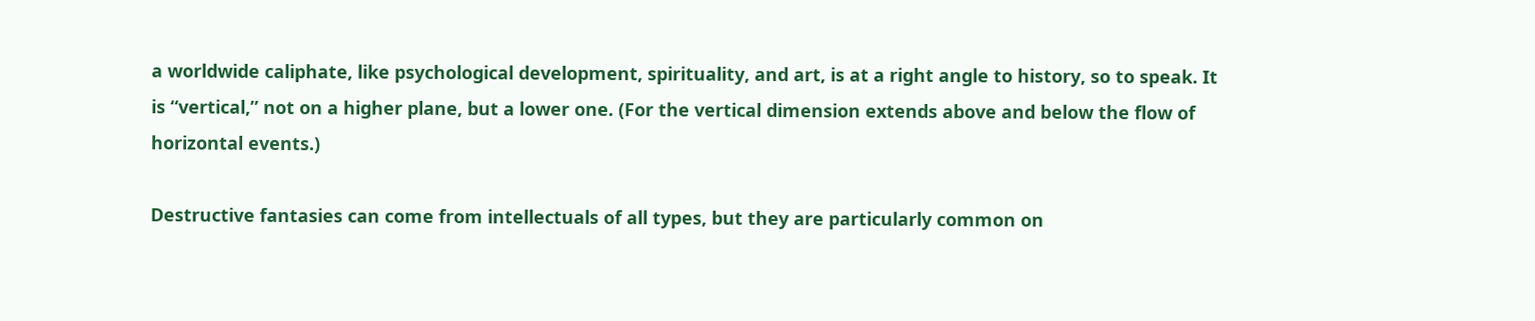a worldwide caliphate, like psychological development, spirituality, and art, is at a right angle to history, so to speak. It is “vertical,” not on a higher plane, but a lower one. (For the vertical dimension extends above and below the flow of horizontal events.)

Destructive fantasies can come from intellectuals of all types, but they are particularly common on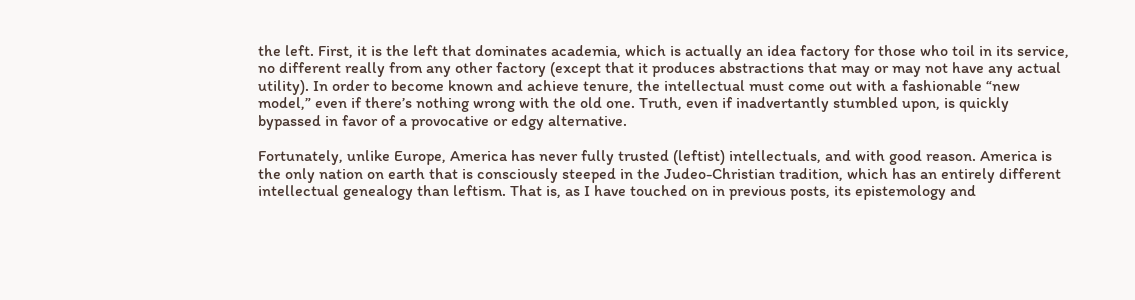the left. First, it is the left that dominates academia, which is actually an idea factory for those who toil in its service, no different really from any other factory (except that it produces abstractions that may or may not have any actual utility). In order to become known and achieve tenure, the intellectual must come out with a fashionable “new model,” even if there’s nothing wrong with the old one. Truth, even if inadvertantly stumbled upon, is quickly bypassed in favor of a provocative or edgy alternative.

Fortunately, unlike Europe, America has never fully trusted (leftist) intellectuals, and with good reason. America is the only nation on earth that is consciously steeped in the Judeo-Christian tradition, which has an entirely different intellectual genealogy than leftism. That is, as I have touched on in previous posts, its epistemology and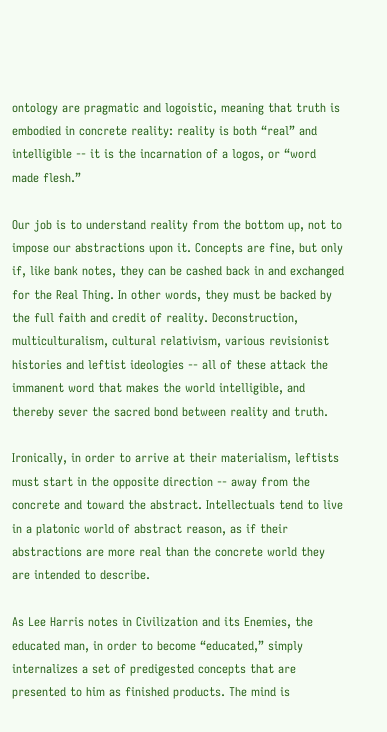ontology are pragmatic and logoistic, meaning that truth is embodied in concrete reality: reality is both “real” and intelligible -- it is the incarnation of a logos, or “word made flesh.”

Our job is to understand reality from the bottom up, not to impose our abstractions upon it. Concepts are fine, but only if, like bank notes, they can be cashed back in and exchanged for the Real Thing. In other words, they must be backed by the full faith and credit of reality. Deconstruction, multiculturalism, cultural relativism, various revisionist histories and leftist ideologies -- all of these attack the immanent word that makes the world intelligible, and thereby sever the sacred bond between reality and truth.

Ironically, in order to arrive at their materialism, leftists must start in the opposite direction -- away from the concrete and toward the abstract. Intellectuals tend to live in a platonic world of abstract reason, as if their abstractions are more real than the concrete world they are intended to describe.

As Lee Harris notes in Civilization and its Enemies, the educated man, in order to become “educated,” simply internalizes a set of predigested concepts that are presented to him as finished products. The mind is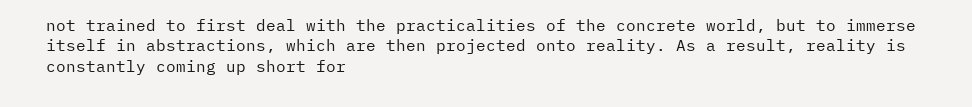not trained to first deal with the practicalities of the concrete world, but to immerse itself in abstractions, which are then projected onto reality. As a result, reality is constantly coming up short for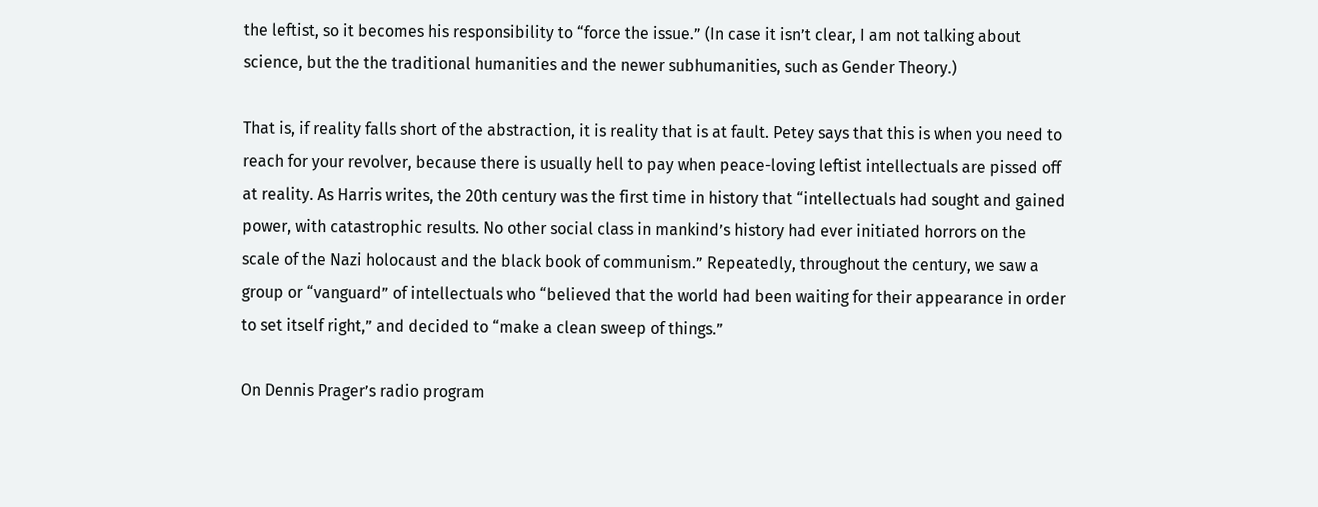the leftist, so it becomes his responsibility to “force the issue.” (In case it isn’t clear, I am not talking about science, but the the traditional humanities and the newer subhumanities, such as Gender Theory.)

That is, if reality falls short of the abstraction, it is reality that is at fault. Petey says that this is when you need to reach for your revolver, because there is usually hell to pay when peace-loving leftist intellectuals are pissed off at reality. As Harris writes, the 20th century was the first time in history that “intellectuals had sought and gained power, with catastrophic results. No other social class in mankind’s history had ever initiated horrors on the scale of the Nazi holocaust and the black book of communism.” Repeatedly, throughout the century, we saw a group or “vanguard” of intellectuals who “believed that the world had been waiting for their appearance in order to set itself right,” and decided to “make a clean sweep of things.”

On Dennis Prager’s radio program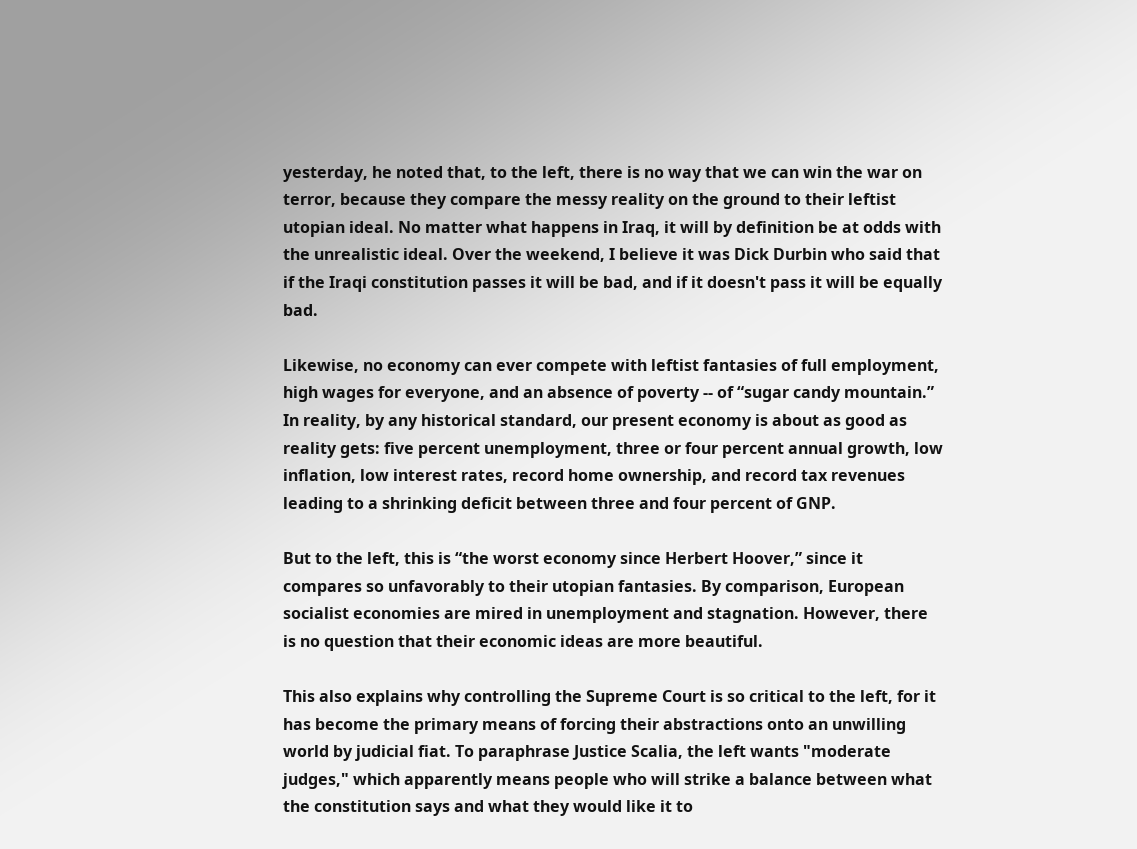yesterday, he noted that, to the left, there is no way that we can win the war on terror, because they compare the messy reality on the ground to their leftist utopian ideal. No matter what happens in Iraq, it will by definition be at odds with the unrealistic ideal. Over the weekend, I believe it was Dick Durbin who said that if the Iraqi constitution passes it will be bad, and if it doesn't pass it will be equally bad.

Likewise, no economy can ever compete with leftist fantasies of full employment, high wages for everyone, and an absence of poverty -- of “sugar candy mountain.” In reality, by any historical standard, our present economy is about as good as reality gets: five percent unemployment, three or four percent annual growth, low inflation, low interest rates, record home ownership, and record tax revenues leading to a shrinking deficit between three and four percent of GNP.

But to the left, this is “the worst economy since Herbert Hoover,” since it compares so unfavorably to their utopian fantasies. By comparison, European socialist economies are mired in unemployment and stagnation. However, there is no question that their economic ideas are more beautiful.

This also explains why controlling the Supreme Court is so critical to the left, for it has become the primary means of forcing their abstractions onto an unwilling world by judicial fiat. To paraphrase Justice Scalia, the left wants "moderate judges," which apparently means people who will strike a balance between what the constitution says and what they would like it to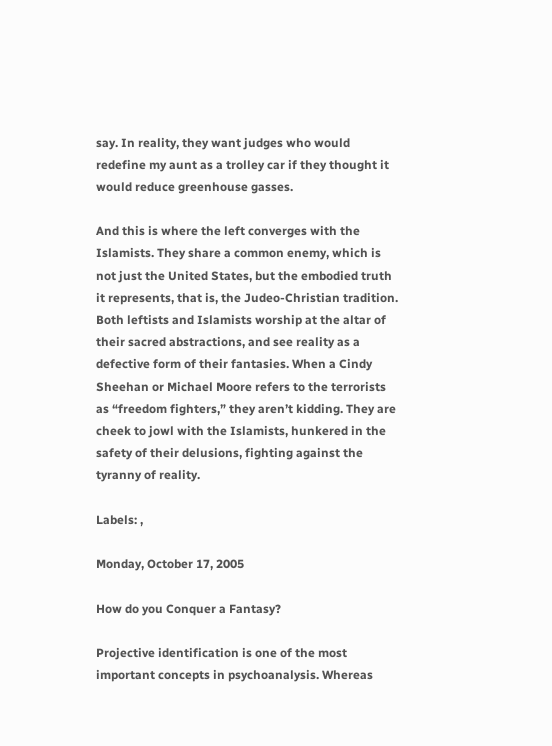say. In reality, they want judges who would redefine my aunt as a trolley car if they thought it would reduce greenhouse gasses.

And this is where the left converges with the Islamists. They share a common enemy, which is not just the United States, but the embodied truth it represents, that is, the Judeo-Christian tradition. Both leftists and Islamists worship at the altar of their sacred abstractions, and see reality as a defective form of their fantasies. When a Cindy Sheehan or Michael Moore refers to the terrorists as “freedom fighters,” they aren’t kidding. They are cheek to jowl with the Islamists, hunkered in the safety of their delusions, fighting against the tyranny of reality.

Labels: ,

Monday, October 17, 2005

How do you Conquer a Fantasy?

Projective identification is one of the most important concepts in psychoanalysis. Whereas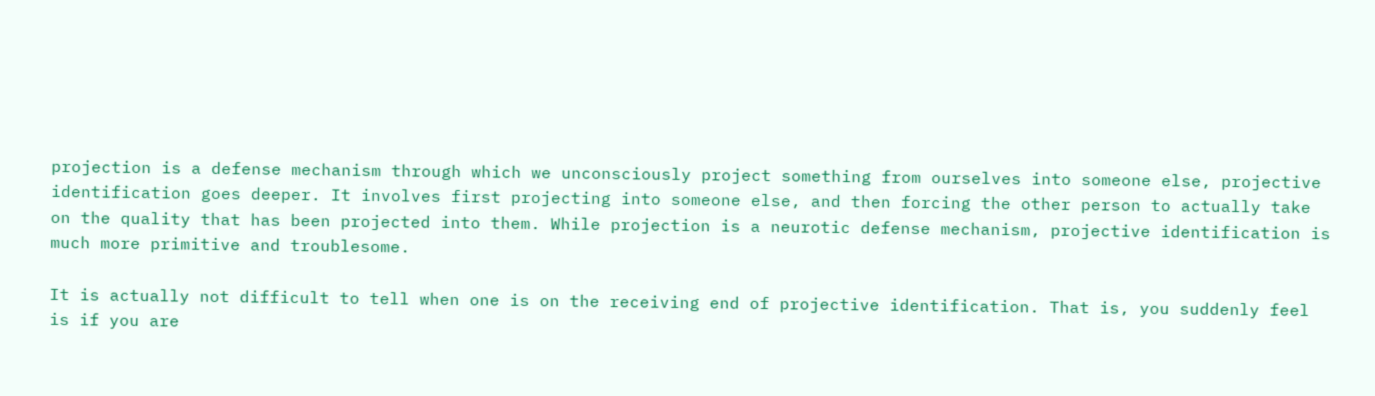projection is a defense mechanism through which we unconsciously project something from ourselves into someone else, projective identification goes deeper. It involves first projecting into someone else, and then forcing the other person to actually take on the quality that has been projected into them. While projection is a neurotic defense mechanism, projective identification is much more primitive and troublesome.

It is actually not difficult to tell when one is on the receiving end of projective identification. That is, you suddenly feel is if you are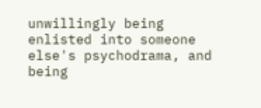unwillingly being enlisted into someone else's psychodrama, and being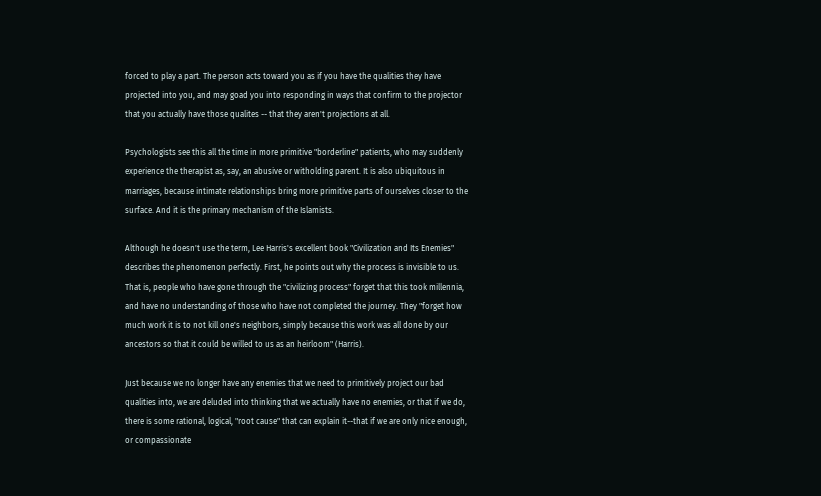forced to play a part. The person acts toward you as if you have the qualities they have projected into you, and may goad you into responding in ways that confirm to the projector that you actually have those qualites -- that they aren't projections at all.

Psychologists see this all the time in more primitive "borderline" patients, who may suddenly experience the therapist as, say, an abusive or witholding parent. It is also ubiquitous in marriages, because intimate relationships bring more primitive parts of ourselves closer to the surface. And it is the primary mechanism of the Islamists.

Although he doesn't use the term, Lee Harris's excellent book "Civilization and Its Enemies" describes the phenomenon perfectly. First, he points out why the process is invisible to us. That is, people who have gone through the "civilizing process" forget that this took millennia, and have no understanding of those who have not completed the journey. They "forget how much work it is to not kill one's neighbors, simply because this work was all done by our ancestors so that it could be willed to us as an heirloom" (Harris).

Just because we no longer have any enemies that we need to primitively project our bad qualities into, we are deluded into thinking that we actually have no enemies, or that if we do, there is some rational, logical, "root cause" that can explain it--that if we are only nice enough, or compassionate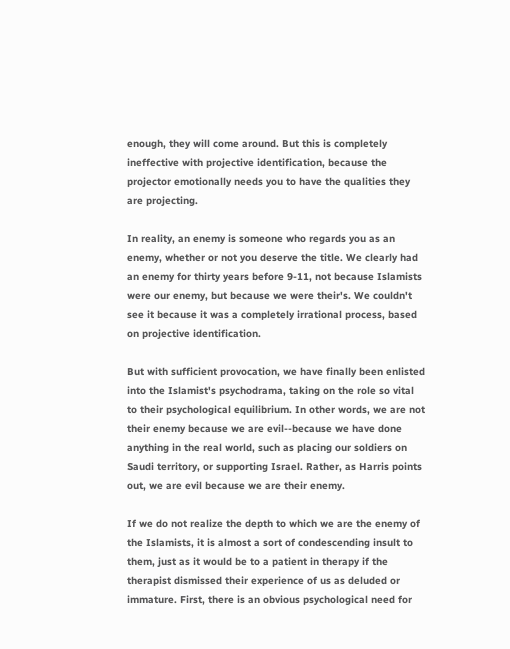enough, they will come around. But this is completely ineffective with projective identification, because the projector emotionally needs you to have the qualities they are projecting.

In reality, an enemy is someone who regards you as an enemy, whether or not you deserve the title. We clearly had an enemy for thirty years before 9-11, not because Islamists were our enemy, but because we were their's. We couldn't see it because it was a completely irrational process, based on projective identification.

But with sufficient provocation, we have finally been enlisted into the Islamist's psychodrama, taking on the role so vital to their psychological equilibrium. In other words, we are not their enemy because we are evil--because we have done anything in the real world, such as placing our soldiers on Saudi territory, or supporting Israel. Rather, as Harris points out, we are evil because we are their enemy.

If we do not realize the depth to which we are the enemy of the Islamists, it is almost a sort of condescending insult to them, just as it would be to a patient in therapy if the therapist dismissed their experience of us as deluded or immature. First, there is an obvious psychological need for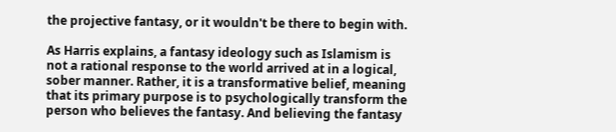the projective fantasy, or it wouldn't be there to begin with.

As Harris explains, a fantasy ideology such as Islamism is not a rational response to the world arrived at in a logical, sober manner. Rather, it is a transformative belief, meaning that its primary purpose is to psychologically transform the person who believes the fantasy. And believing the fantasy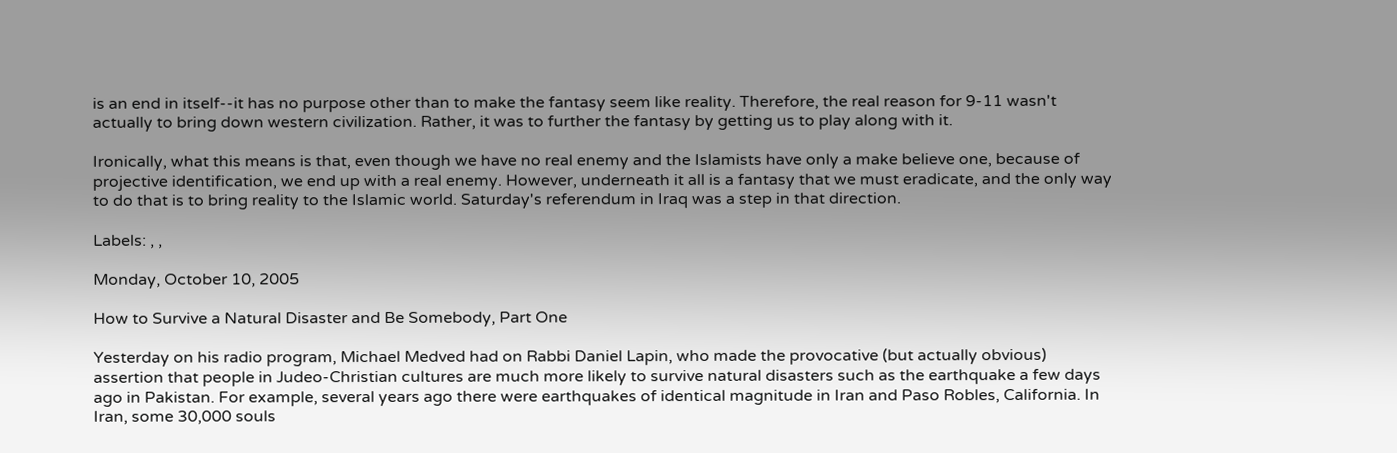is an end in itself--it has no purpose other than to make the fantasy seem like reality. Therefore, the real reason for 9-11 wasn't actually to bring down western civilization. Rather, it was to further the fantasy by getting us to play along with it.

Ironically, what this means is that, even though we have no real enemy and the Islamists have only a make believe one, because of projective identification, we end up with a real enemy. However, underneath it all is a fantasy that we must eradicate, and the only way to do that is to bring reality to the Islamic world. Saturday's referendum in Iraq was a step in that direction.

Labels: , ,

Monday, October 10, 2005

How to Survive a Natural Disaster and Be Somebody, Part One

Yesterday on his radio program, Michael Medved had on Rabbi Daniel Lapin, who made the provocative (but actually obvious) assertion that people in Judeo-Christian cultures are much more likely to survive natural disasters such as the earthquake a few days ago in Pakistan. For example, several years ago there were earthquakes of identical magnitude in Iran and Paso Robles, California. In Iran, some 30,000 souls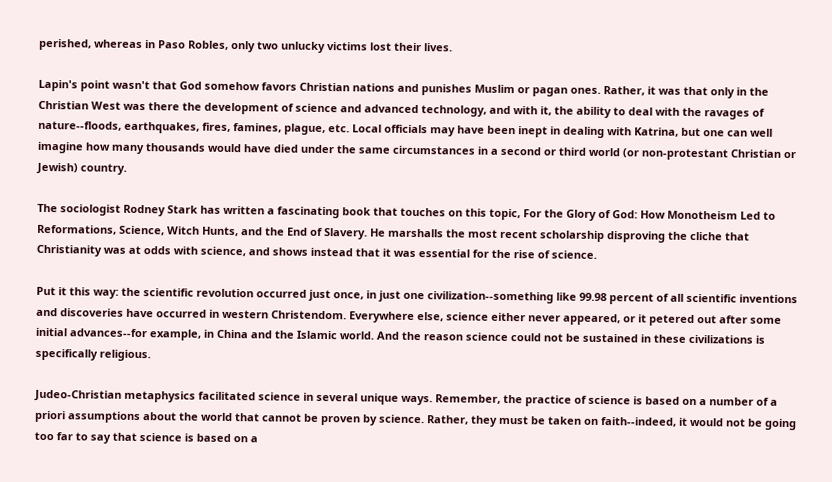perished, whereas in Paso Robles, only two unlucky victims lost their lives.

Lapin's point wasn't that God somehow favors Christian nations and punishes Muslim or pagan ones. Rather, it was that only in the Christian West was there the development of science and advanced technology, and with it, the ability to deal with the ravages of nature--floods, earthquakes, fires, famines, plague, etc. Local officials may have been inept in dealing with Katrina, but one can well imagine how many thousands would have died under the same circumstances in a second or third world (or non-protestant Christian or Jewish) country.

The sociologist Rodney Stark has written a fascinating book that touches on this topic, For the Glory of God: How Monotheism Led to Reformations, Science, Witch Hunts, and the End of Slavery. He marshalls the most recent scholarship disproving the cliche that Christianity was at odds with science, and shows instead that it was essential for the rise of science.

Put it this way: the scientific revolution occurred just once, in just one civilization--something like 99.98 percent of all scientific inventions and discoveries have occurred in western Christendom. Everywhere else, science either never appeared, or it petered out after some initial advances--for example, in China and the Islamic world. And the reason science could not be sustained in these civilizations is specifically religious.

Judeo-Christian metaphysics facilitated science in several unique ways. Remember, the practice of science is based on a number of a priori assumptions about the world that cannot be proven by science. Rather, they must be taken on faith--indeed, it would not be going too far to say that science is based on a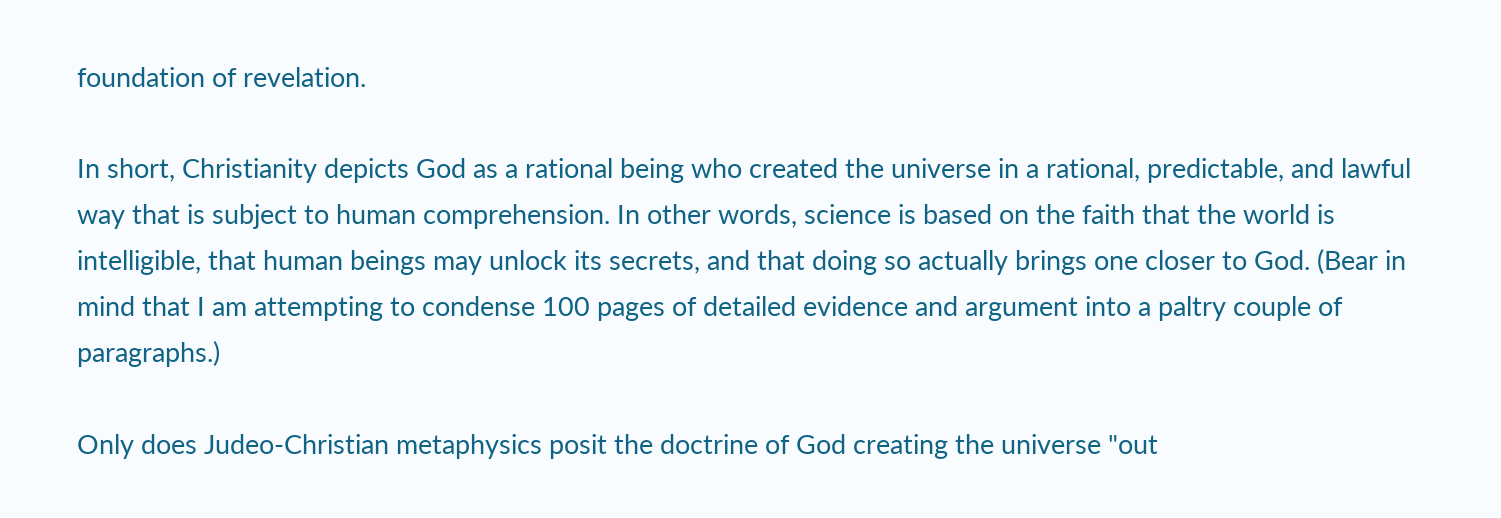foundation of revelation.

In short, Christianity depicts God as a rational being who created the universe in a rational, predictable, and lawful way that is subject to human comprehension. In other words, science is based on the faith that the world is intelligible, that human beings may unlock its secrets, and that doing so actually brings one closer to God. (Bear in mind that I am attempting to condense 100 pages of detailed evidence and argument into a paltry couple of paragraphs.)

Only does Judeo-Christian metaphysics posit the doctrine of God creating the universe "out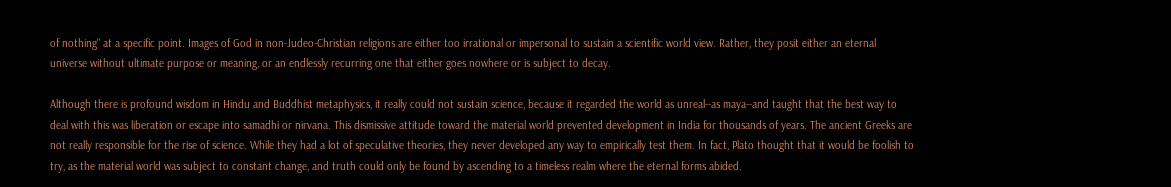of nothing" at a specific point. Images of God in non-Judeo-Christian religions are either too irrational or impersonal to sustain a scientific world view. Rather, they posit either an eternal universe without ultimate purpose or meaning, or an endlessly recurring one that either goes nowhere or is subject to decay.

Although there is profound wisdom in Hindu and Buddhist metaphysics, it really could not sustain science, because it regarded the world as unreal--as maya--and taught that the best way to deal with this was liberation or escape into samadhi or nirvana. This dismissive attitude toward the material world prevented development in India for thousands of years. The ancient Greeks are not really responsible for the rise of science. While they had a lot of speculative theories, they never developed any way to empirically test them. In fact, Plato thought that it would be foolish to try, as the material world was subject to constant change, and truth could only be found by ascending to a timeless realm where the eternal forms abided.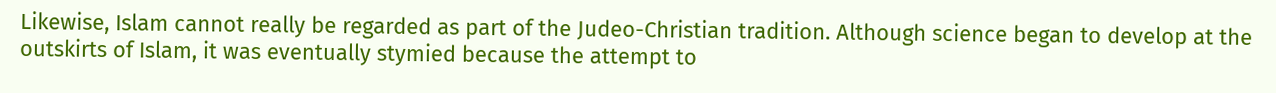Likewise, Islam cannot really be regarded as part of the Judeo-Christian tradition. Although science began to develop at the outskirts of Islam, it was eventually stymied because the attempt to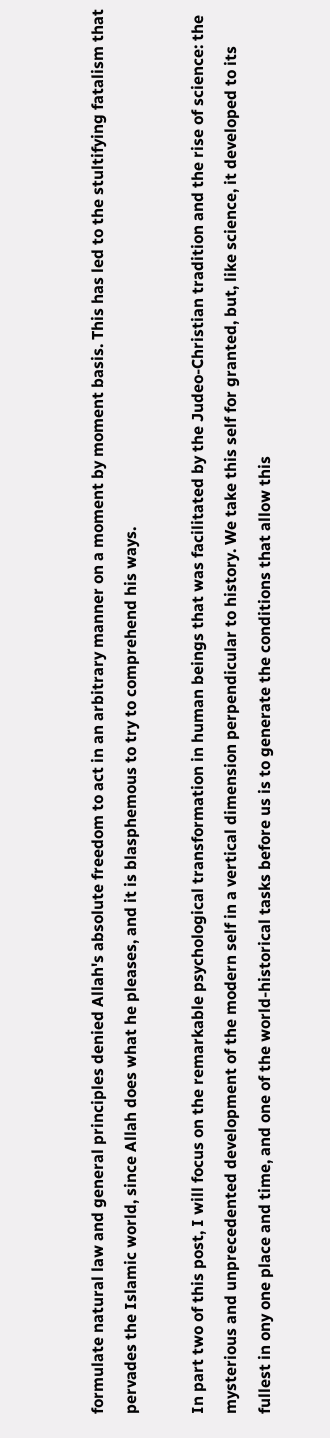formulate natural law and general principles denied Allah's absolute freedom to act in an arbitrary manner on a moment by moment basis. This has led to the stultifying fatalism that pervades the Islamic world, since Allah does what he pleases, and it is blasphemous to try to comprehend his ways.

In part two of this post, I will focus on the remarkable psychological transformation in human beings that was facilitated by the Judeo-Christian tradition and the rise of science: the mysterious and unprecedented development of the modern self in a vertical dimension perpendicular to history. We take this self for granted, but, like science, it developed to its fullest in ony one place and time, and one of the world-historical tasks before us is to generate the conditions that allow this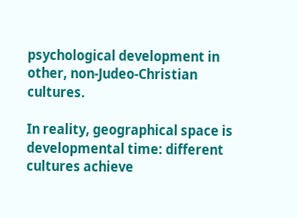psychological development in other, non-Judeo-Christian cultures.

In reality, geographical space is developmental time: different cultures achieve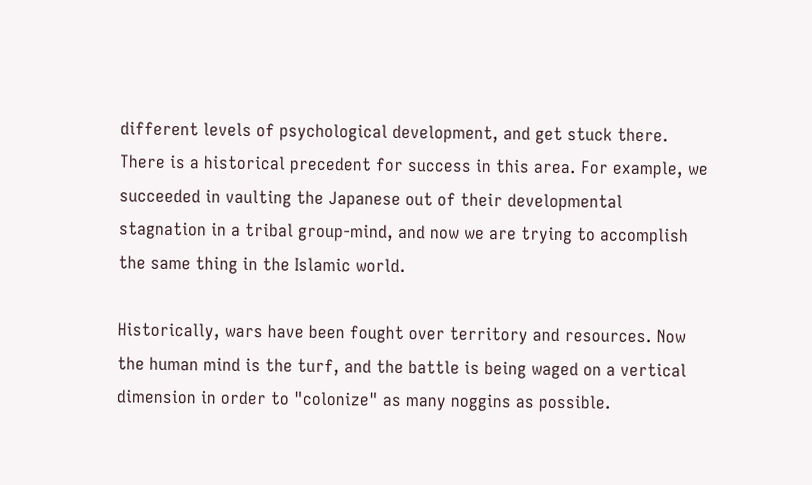different levels of psychological development, and get stuck there. There is a historical precedent for success in this area. For example, we succeeded in vaulting the Japanese out of their developmental stagnation in a tribal group-mind, and now we are trying to accomplish the same thing in the Islamic world.

Historically, wars have been fought over territory and resources. Now the human mind is the turf, and the battle is being waged on a vertical dimension in order to "colonize" as many noggins as possible.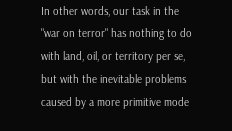In other words, our task in the "war on terror" has nothing to do with land, oil, or territory per se, but with the inevitable problems caused by a more primitive mode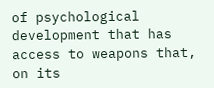of psychological development that has access to weapons that, on its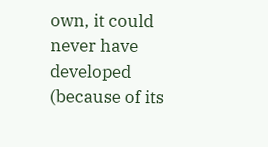own, it could never have developed (because of its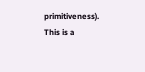primitiveness). This is a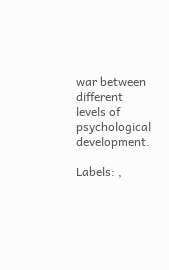war between different levels of psychological development.

Labels: ,